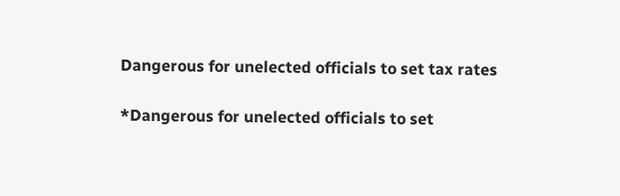Dangerous for unelected officials to set tax rates

*Dangerous for unelected officials to set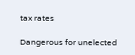tax rates

Dangerous for unelected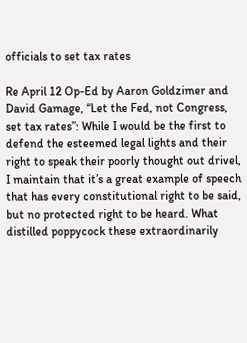officials to set tax rates

Re April 12 Op-Ed by Aaron Goldzimer and David Gamage, “Let the Fed, not Congress, set tax rates”: While I would be the first to defend the esteemed legal lights and their right to speak their poorly thought out drivel, I maintain that it’s a great example of speech that has every constitutional right to be said, but no protected right to be heard. What distilled poppycock these extraordinarily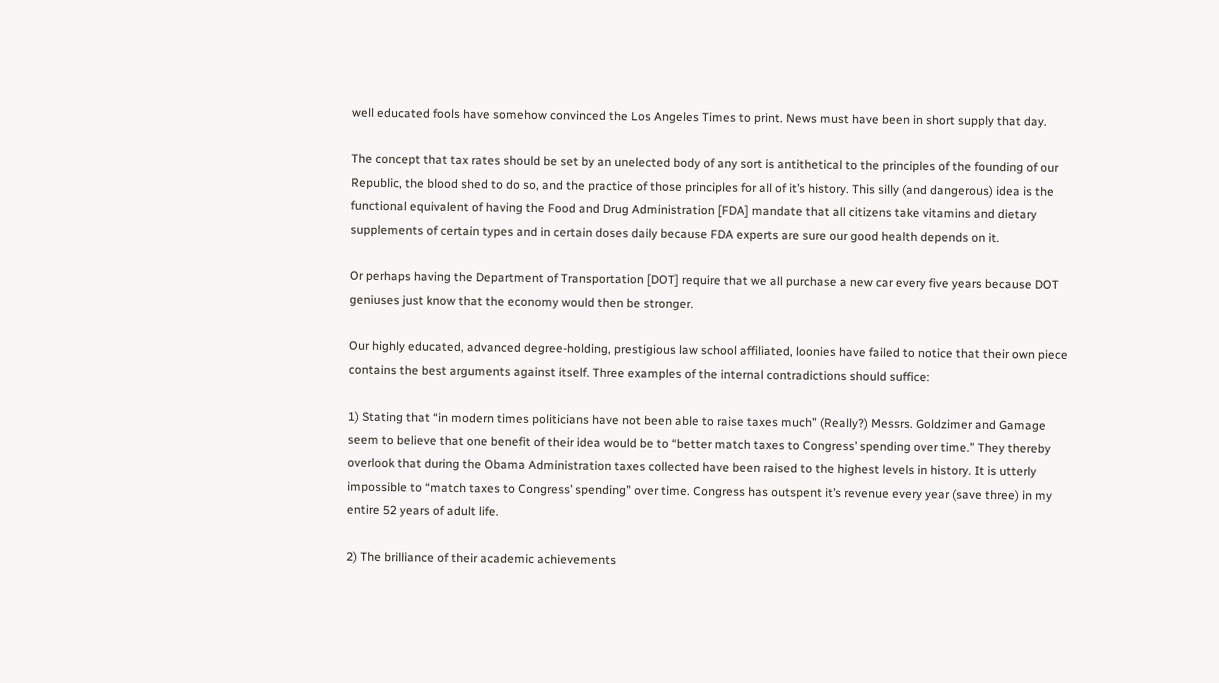well educated fools have somehow convinced the Los Angeles Times to print. News must have been in short supply that day.

The concept that tax rates should be set by an unelected body of any sort is antithetical to the principles of the founding of our Republic, the blood shed to do so, and the practice of those principles for all of it’s history. This silly (and dangerous) idea is the functional equivalent of having the Food and Drug Administration [FDA] mandate that all citizens take vitamins and dietary supplements of certain types and in certain doses daily because FDA experts are sure our good health depends on it.

Or perhaps having the Department of Transportation [DOT] require that we all purchase a new car every five years because DOT geniuses just know that the economy would then be stronger.

Our highly educated, advanced degree-holding, prestigious law school affiliated, loonies have failed to notice that their own piece contains the best arguments against itself. Three examples of the internal contradictions should suffice:

1) Stating that “in modern times politicians have not been able to raise taxes much” (Really?) Messrs. Goldzimer and Gamage seem to believe that one benefit of their idea would be to “better match taxes to Congress’ spending over time.” They thereby overlook that during the Obama Administration taxes collected have been raised to the highest levels in history. It is utterly impossible to “match taxes to Congress’ spending” over time. Congress has outspent it’s revenue every year (save three) in my entire 52 years of adult life.

2) The brilliance of their academic achievements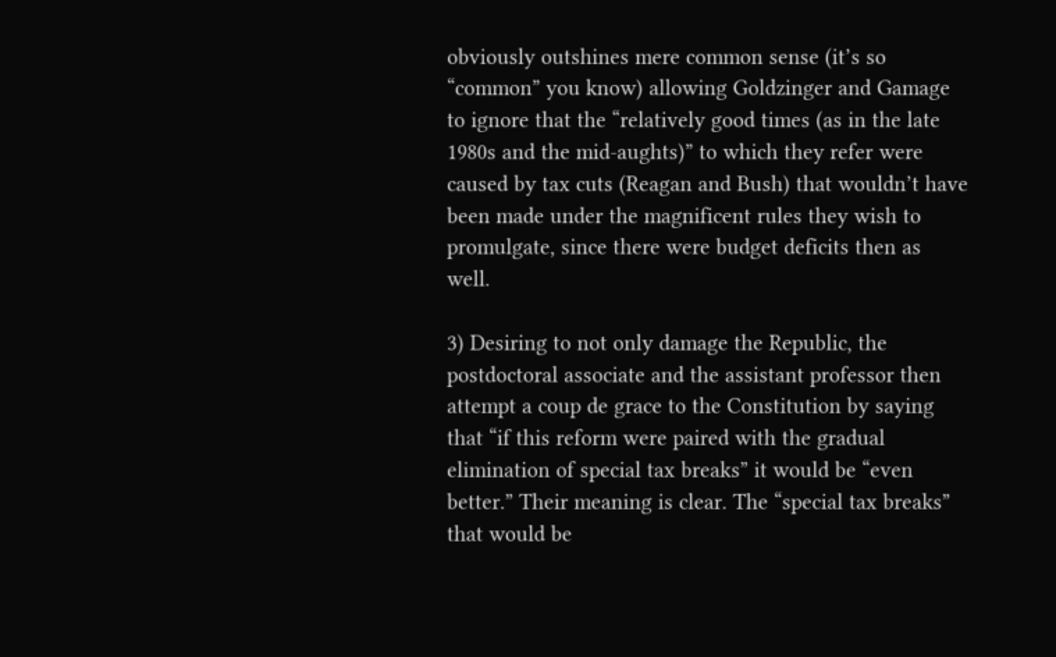obviously outshines mere common sense (it’s so “common” you know) allowing Goldzinger and Gamage to ignore that the “relatively good times (as in the late 1980s and the mid-aughts)” to which they refer were caused by tax cuts (Reagan and Bush) that wouldn’t have been made under the magnificent rules they wish to promulgate, since there were budget deficits then as well.

3) Desiring to not only damage the Republic, the postdoctoral associate and the assistant professor then attempt a coup de grace to the Constitution by saying that “if this reform were paired with the gradual elimination of special tax breaks” it would be “even better.” Their meaning is clear. The “special tax breaks” that would be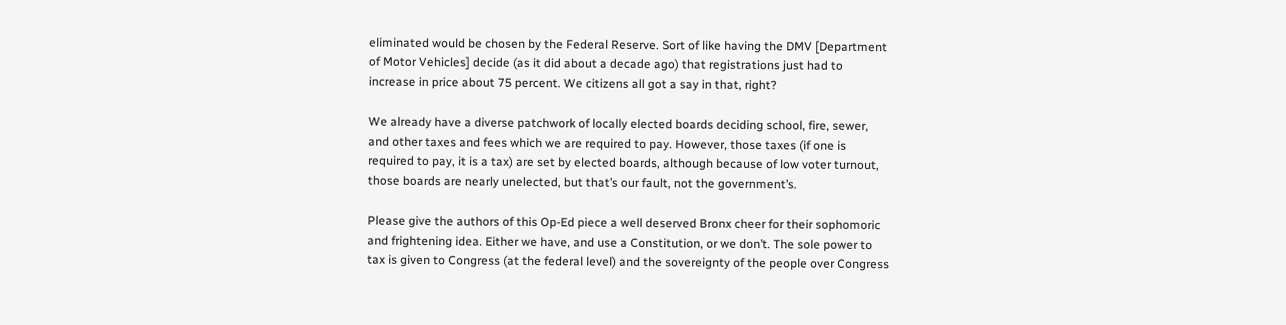eliminated would be chosen by the Federal Reserve. Sort of like having the DMV [Department of Motor Vehicles] decide (as it did about a decade ago) that registrations just had to increase in price about 75 percent. We citizens all got a say in that, right?

We already have a diverse patchwork of locally elected boards deciding school, fire, sewer, and other taxes and fees which we are required to pay. However, those taxes (if one is required to pay, it is a tax) are set by elected boards, although because of low voter turnout, those boards are nearly unelected, but that’s our fault, not the government’s.

Please give the authors of this Op-Ed piece a well deserved Bronx cheer for their sophomoric and frightening idea. Either we have, and use a Constitution, or we don’t. The sole power to tax is given to Congress (at the federal level) and the sovereignty of the people over Congress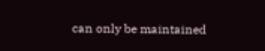can only be maintained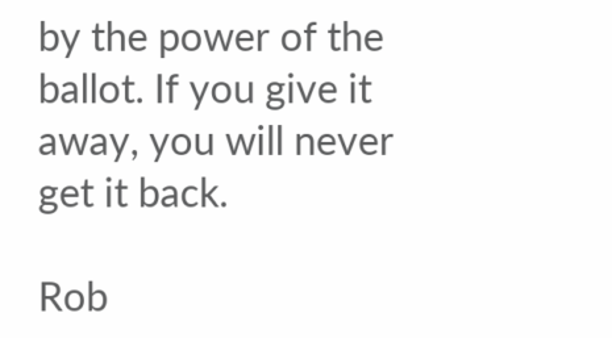by the power of the ballot. If you give it away, you will never get it back.

Rob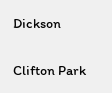Dickson

Clifton Park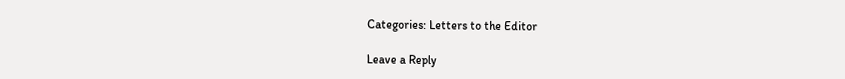Categories: Letters to the Editor

Leave a Reply